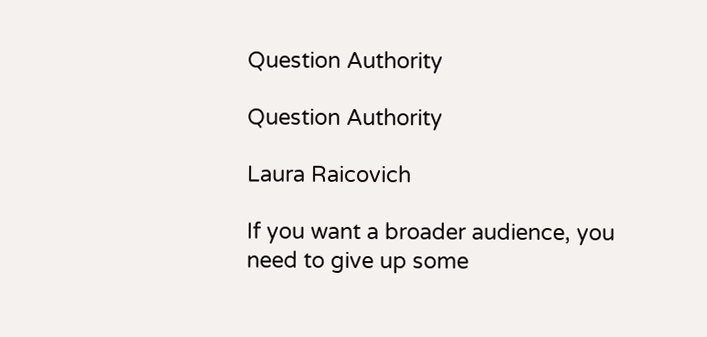Question Authority

Question Authority

Laura Raicovich

If you want a broader audience, you need to give up some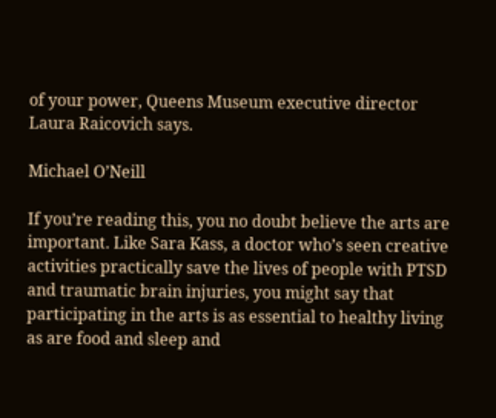of your power, Queens Museum executive director Laura Raicovich says.

Michael O’Neill

If you’re reading this, you no doubt believe the arts are important. Like Sara Kass, a doctor who’s seen creative activities practically save the lives of people with PTSD and traumatic brain injuries, you might say that participating in the arts is as essential to healthy living as are food and sleep and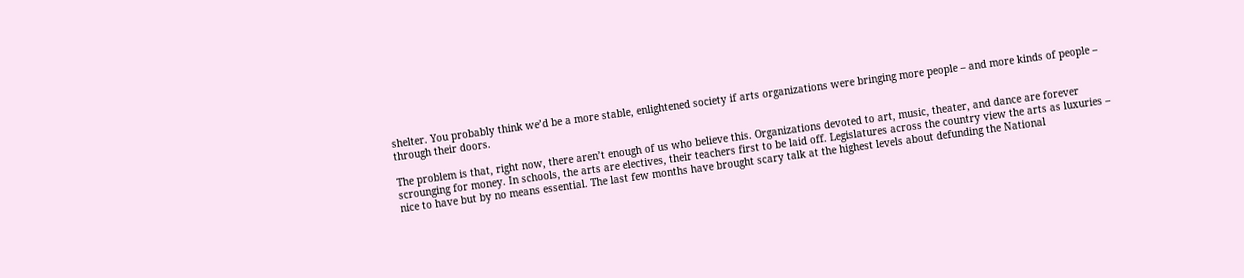shelter. You probably think we’d be a more stable, enlightened society if arts organizations were bringing more people – and more kinds of people – through their doors.

The problem is that, right now, there aren’t enough of us who believe this. Organizations devoted to art, music, theater, and dance are forever scrounging for money. In schools, the arts are electives, their teachers first to be laid off. Legislatures across the country view the arts as luxuries – nice to have but by no means essential. The last few months have brought scary talk at the highest levels about defunding the National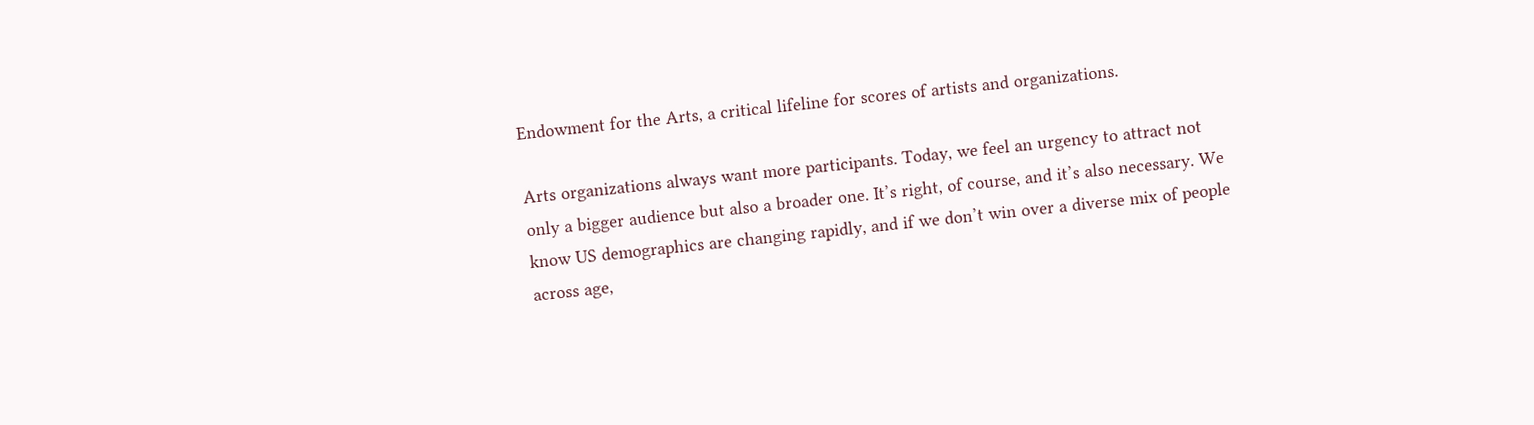Endowment for the Arts, a critical lifeline for scores of artists and organizations.

Arts organizations always want more participants. Today, we feel an urgency to attract not only a bigger audience but also a broader one. It’s right, of course, and it’s also necessary. We know US demographics are changing rapidly, and if we don’t win over a diverse mix of people across age,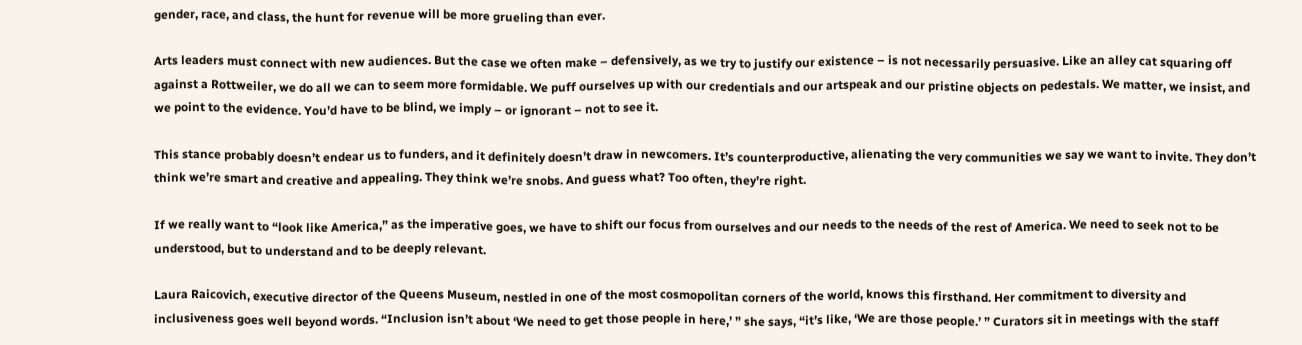gender, race, and class, the hunt for revenue will be more grueling than ever.

Arts leaders must connect with new audiences. But the case we often make – defensively, as we try to justify our existence – is not necessarily persuasive. Like an alley cat squaring off against a Rottweiler, we do all we can to seem more formidable. We puff ourselves up with our credentials and our artspeak and our pristine objects on pedestals. We matter, we insist, and we point to the evidence. You’d have to be blind, we imply – or ignorant – not to see it.

This stance probably doesn’t endear us to funders, and it definitely doesn’t draw in newcomers. It’s counterproductive, alienating the very communities we say we want to invite. They don’t think we’re smart and creative and appealing. They think we’re snobs. And guess what? Too often, they’re right.

If we really want to “look like America,” as the imperative goes, we have to shift our focus from ourselves and our needs to the needs of the rest of America. We need to seek not to be understood, but to understand and to be deeply relevant.

Laura Raicovich, executive director of the Queens Museum, nestled in one of the most cosmopolitan corners of the world, knows this firsthand. Her commitment to diversity and inclusiveness goes well beyond words. “Inclusion isn’t about ‘We need to get those people in here,’ ” she says, “it’s like, ‘We are those people.’ ” Curators sit in meetings with the staff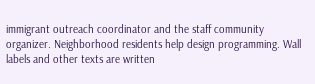immigrant outreach coordinator and the staff community organizer. Neighborhood residents help design programming. Wall labels and other texts are written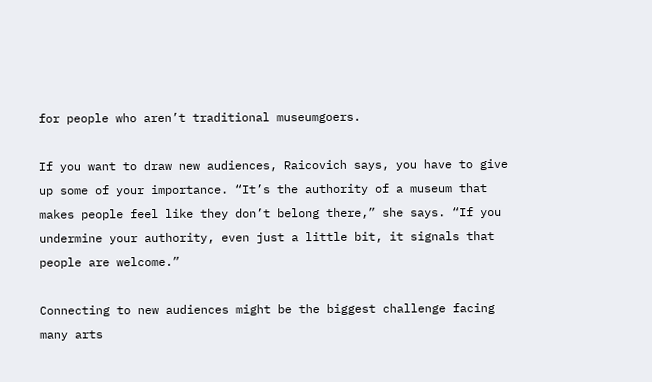for people who aren’t traditional museumgoers.

If you want to draw new audiences, Raicovich says, you have to give up some of your importance. “It’s the authority of a museum that makes people feel like they don’t belong there,” she says. “If you undermine your authority, even just a little bit, it signals that people are welcome.”

Connecting to new audiences might be the biggest challenge facing many arts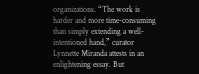organizations. “The work is harder and more time-consuming than simply extending a well-intentioned hand,” curator Lynnette Miranda attests in an enlightening essay. But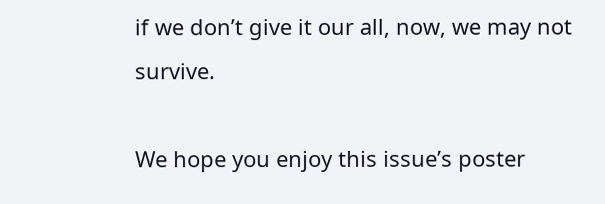if we don’t give it our all, now, we may not survive.

We hope you enjoy this issue’s poster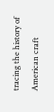tracing the history of American craft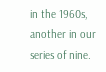in the 1960s, another in our series of nine.